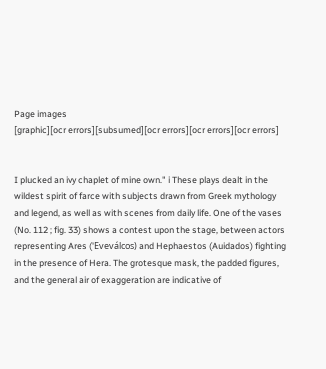Page images
[graphic][ocr errors][subsumed][ocr errors][ocr errors][ocr errors]


I plucked an ivy chaplet of mine own." i These plays dealt in the wildest spirit of farce with subjects drawn from Greek mythology and legend, as well as with scenes from daily life. One of the vases (No. 112 ; fig. 33) shows a contest upon the stage, between actors representing Ares ('Eveválcos) and Hephaestos (Auidados) fighting in the presence of Hera. The grotesque mask, the padded figures, and the general air of exaggeration are indicative of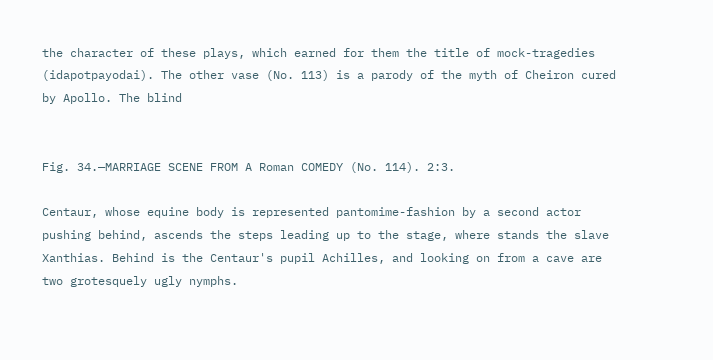the character of these plays, which earned for them the title of mock-tragedies (idapotpayodai). The other vase (No. 113) is a parody of the myth of Cheiron cured by Apollo. The blind


Fig. 34.—MARRIAGE SCENE FROM A Roman COMEDY (No. 114). 2:3.

Centaur, whose equine body is represented pantomime-fashion by a second actor pushing behind, ascends the steps leading up to the stage, where stands the slave Xanthias. Behind is the Centaur's pupil Achilles, and looking on from a cave are two grotesquely ugly nymphs.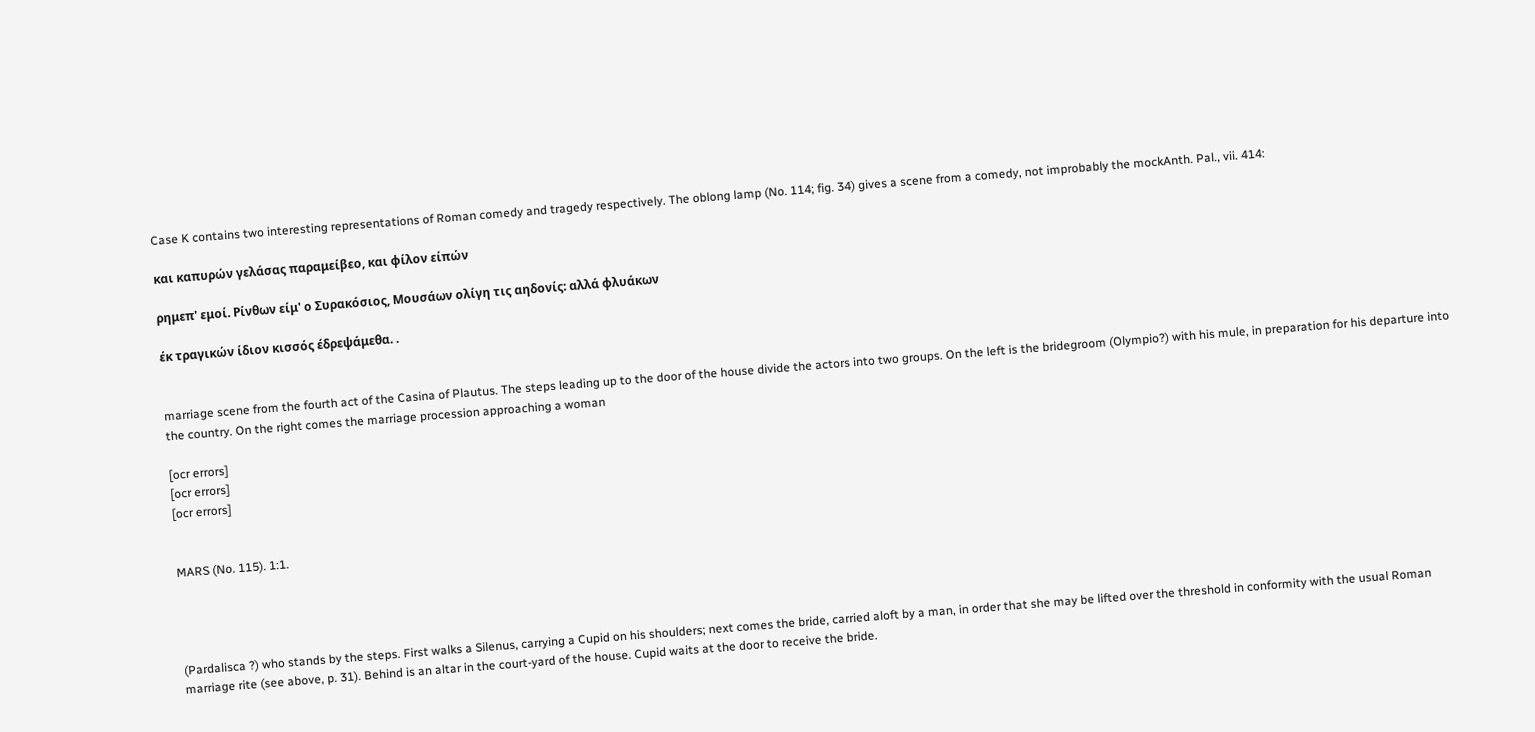Case K contains two interesting representations of Roman comedy and tragedy respectively. The oblong lamp (No. 114; fig. 34) gives a scene from a comedy, not improbably the mockAnth. Pal., vii. 414:

και καπυρών γελάσας παραμείβεο, και φίλον είπών

ρημεπ' εμοί. Ρίνθων είμ' ο Συρακόσιος, Μουσάων ολίγη τις αηδονίς: αλλά φλυάκων

έκ τραγικών ίδιον κισσός έδρεψάμεθα. .


marriage scene from the fourth act of the Casina of Plautus. The steps leading up to the door of the house divide the actors into two groups. On the left is the bridegroom (Olympio?) with his mule, in preparation for his departure into the country. On the right comes the marriage procession approaching a woman

[ocr errors]
[ocr errors]
[ocr errors]


MARS (No. 115). 1:1.




(Pardalisca ?) who stands by the steps. First walks a Silenus, carrying a Cupid on his shoulders; next comes the bride, carried aloft by a man, in order that she may be lifted over the threshold in conformity with the usual Roman marriage rite (see above, p. 31). Behind is an altar in the court-yard of the house. Cupid waits at the door to receive the bride.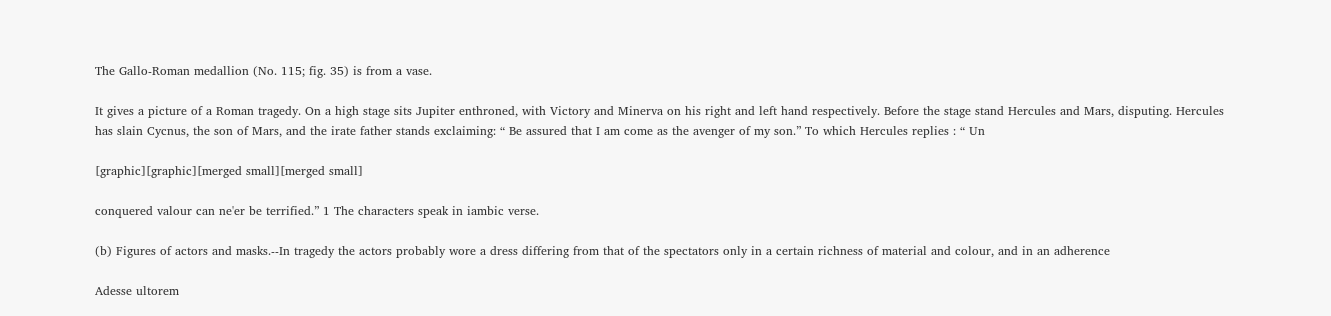The Gallo-Roman medallion (No. 115; fig. 35) is from a vase.

It gives a picture of a Roman tragedy. On a high stage sits Jupiter enthroned, with Victory and Minerva on his right and left hand respectively. Before the stage stand Hercules and Mars, disputing. Hercules has slain Cycnus, the son of Mars, and the irate father stands exclaiming: “ Be assured that I am come as the avenger of my son.” To which Hercules replies : “ Un

[graphic][graphic][merged small][merged small]

conquered valour can ne'er be terrified.” 1 The characters speak in iambic verse.

(b) Figures of actors and masks.--In tragedy the actors probably wore a dress differing from that of the spectators only in a certain richness of material and colour, and in an adherence

Adesse ultorem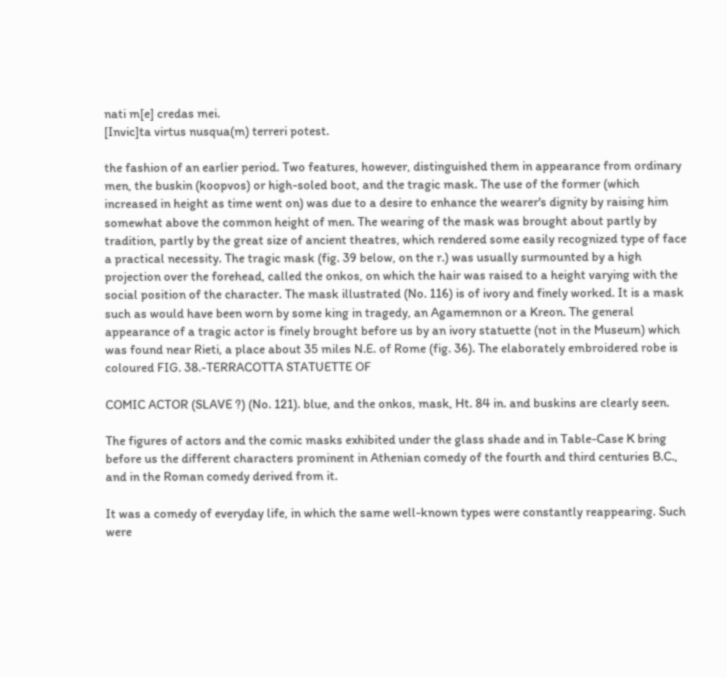nati m[e] credas mei.
[Invic]ta virtus nusqua(m) terreri potest.

the fashion of an earlier period. Two features, however, distinguished them in appearance from ordinary men, the buskin (koopvos) or high-soled boot, and the tragic mask. The use of the former (which increased in height as time went on) was due to a desire to enhance the wearer's dignity by raising him somewhat above the common height of men. The wearing of the mask was brought about partly by tradition, partly by the great size of ancient theatres, which rendered some easily recognized type of face a practical necessity. The tragic mask (fig. 39 below, on the r.) was usually surmounted by a high projection over the forehead, called the onkos, on which the hair was raised to a height varying with the social position of the character. The mask illustrated (No. 116) is of ivory and finely worked. It is a mask such as would have been worn by some king in tragedy, an Agamemnon or a Kreon. The general appearance of a tragic actor is finely brought before us by an ivory statuette (not in the Museum) which was found near Rieti, a place about 35 miles N.E. of Rome (fig. 36). The elaborately embroidered robe is coloured FIG. 38.-TERRACOTTA STATUETTE OF

COMIC ACTOR (SLAVE ?) (No. 121). blue, and the onkos, mask, Ht. 84 in. and buskins are clearly seen.

The figures of actors and the comic masks exhibited under the glass shade and in Table-Case K bring before us the different characters prominent in Athenian comedy of the fourth and third centuries B.C., and in the Roman comedy derived from it.

It was a comedy of everyday life, in which the same well-known types were constantly reappearing. Such were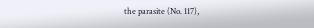the parasite (No. 117),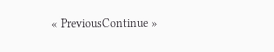« PreviousContinue »